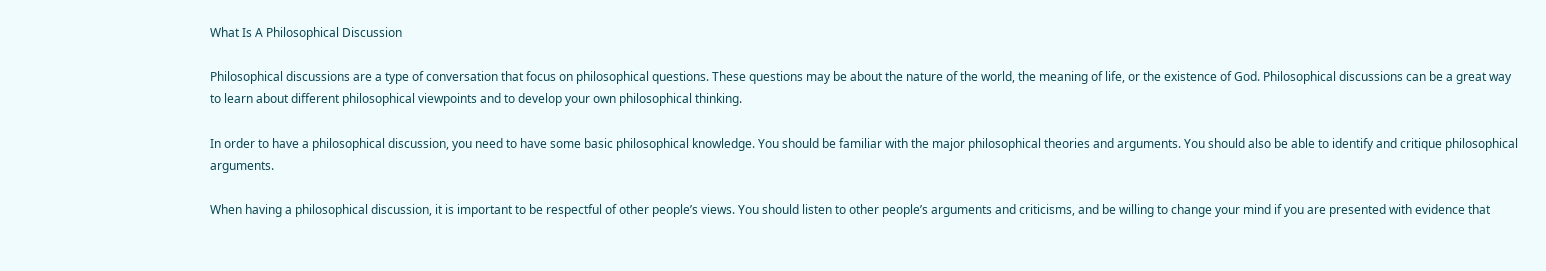What Is A Philosophical Discussion

Philosophical discussions are a type of conversation that focus on philosophical questions. These questions may be about the nature of the world, the meaning of life, or the existence of God. Philosophical discussions can be a great way to learn about different philosophical viewpoints and to develop your own philosophical thinking.

In order to have a philosophical discussion, you need to have some basic philosophical knowledge. You should be familiar with the major philosophical theories and arguments. You should also be able to identify and critique philosophical arguments.

When having a philosophical discussion, it is important to be respectful of other people’s views. You should listen to other people’s arguments and criticisms, and be willing to change your mind if you are presented with evidence that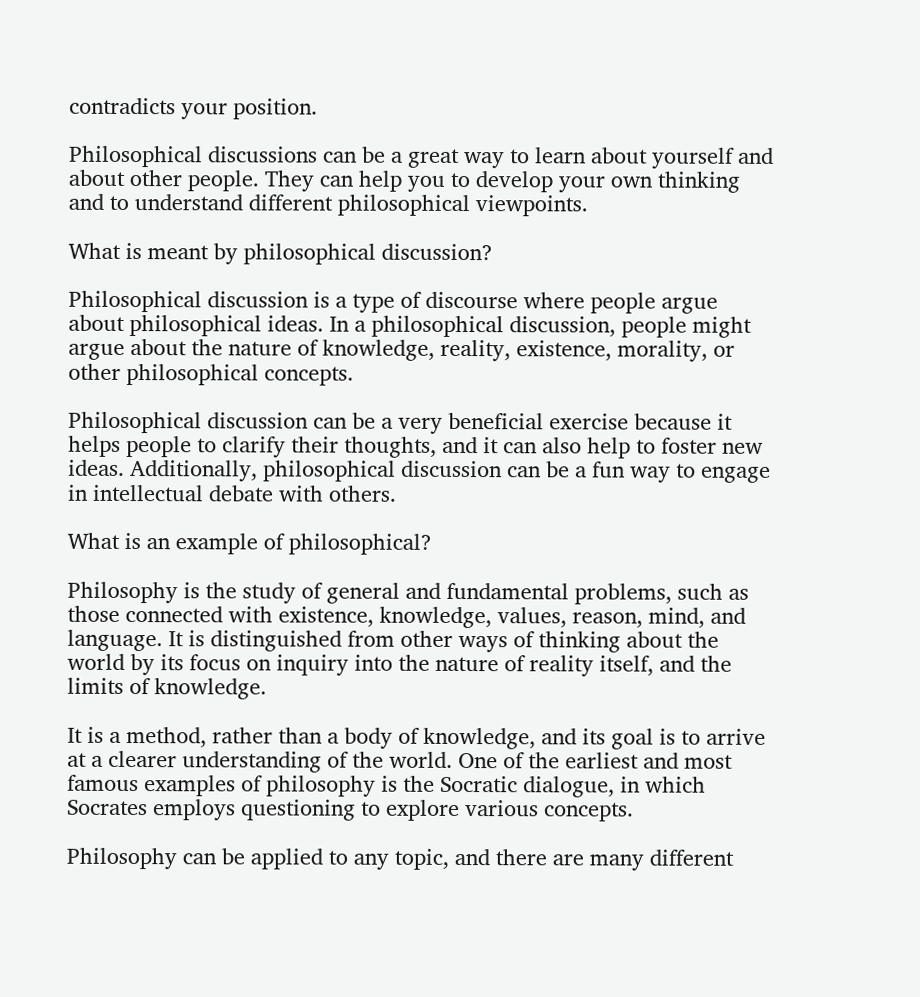contradicts your position.

Philosophical discussions can be a great way to learn about yourself and about other people. They can help you to develop your own thinking and to understand different philosophical viewpoints.

What is meant by philosophical discussion?

Philosophical discussion is a type of discourse where people argue about philosophical ideas. In a philosophical discussion, people might argue about the nature of knowledge, reality, existence, morality, or other philosophical concepts.

Philosophical discussion can be a very beneficial exercise because it helps people to clarify their thoughts, and it can also help to foster new ideas. Additionally, philosophical discussion can be a fun way to engage in intellectual debate with others.

What is an example of philosophical?

Philosophy is the study of general and fundamental problems, such as those connected with existence, knowledge, values, reason, mind, and language. It is distinguished from other ways of thinking about the world by its focus on inquiry into the nature of reality itself, and the limits of knowledge.

It is a method, rather than a body of knowledge, and its goal is to arrive at a clearer understanding of the world. One of the earliest and most famous examples of philosophy is the Socratic dialogue, in which Socrates employs questioning to explore various concepts.

Philosophy can be applied to any topic, and there are many different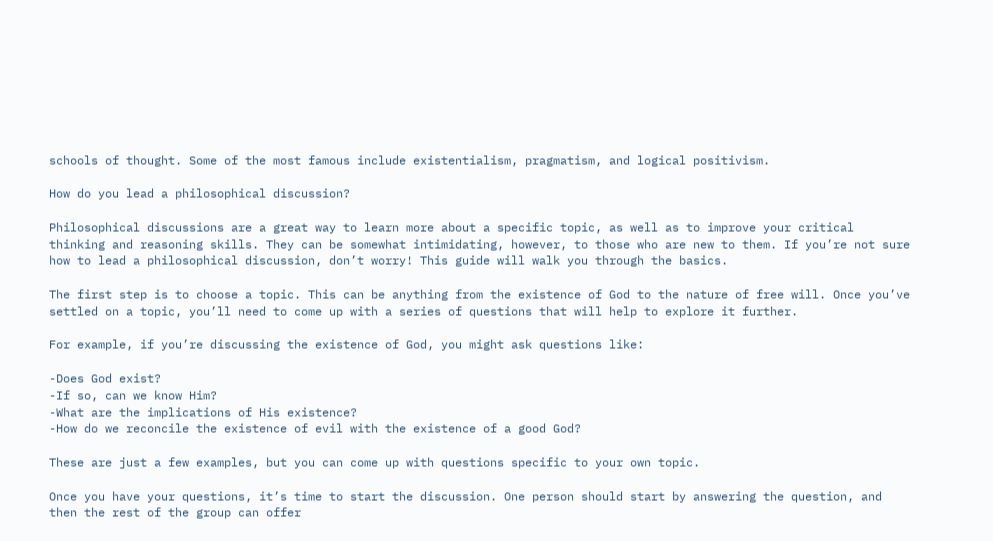schools of thought. Some of the most famous include existentialism, pragmatism, and logical positivism.

How do you lead a philosophical discussion?

Philosophical discussions are a great way to learn more about a specific topic, as well as to improve your critical thinking and reasoning skills. They can be somewhat intimidating, however, to those who are new to them. If you’re not sure how to lead a philosophical discussion, don’t worry! This guide will walk you through the basics.

The first step is to choose a topic. This can be anything from the existence of God to the nature of free will. Once you’ve settled on a topic, you’ll need to come up with a series of questions that will help to explore it further.

For example, if you’re discussing the existence of God, you might ask questions like:

-Does God exist?
-If so, can we know Him?
-What are the implications of His existence?
-How do we reconcile the existence of evil with the existence of a good God?

These are just a few examples, but you can come up with questions specific to your own topic.

Once you have your questions, it’s time to start the discussion. One person should start by answering the question, and then the rest of the group can offer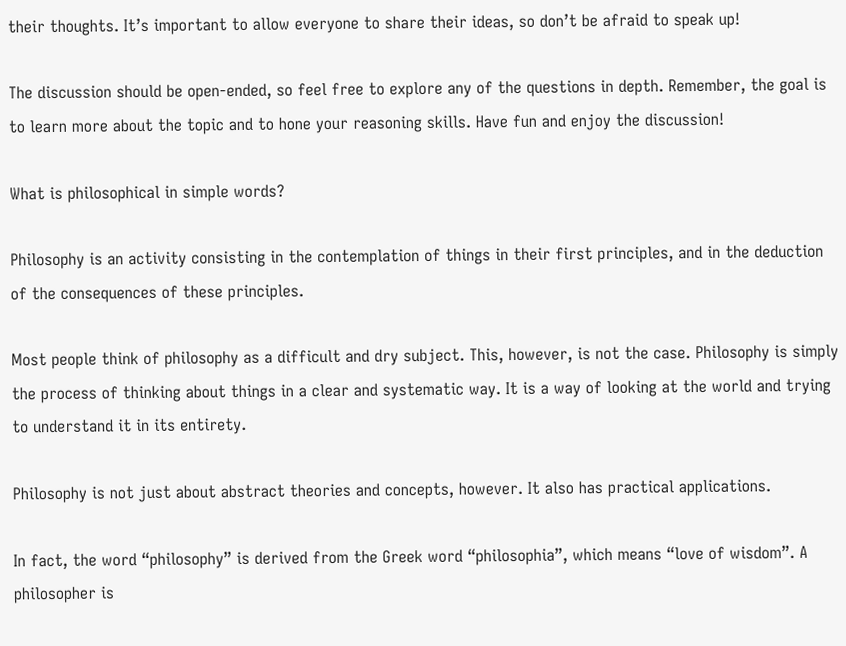their thoughts. It’s important to allow everyone to share their ideas, so don’t be afraid to speak up!

The discussion should be open-ended, so feel free to explore any of the questions in depth. Remember, the goal is to learn more about the topic and to hone your reasoning skills. Have fun and enjoy the discussion!

What is philosophical in simple words?

Philosophy is an activity consisting in the contemplation of things in their first principles, and in the deduction of the consequences of these principles.

Most people think of philosophy as a difficult and dry subject. This, however, is not the case. Philosophy is simply the process of thinking about things in a clear and systematic way. It is a way of looking at the world and trying to understand it in its entirety.

Philosophy is not just about abstract theories and concepts, however. It also has practical applications.

In fact, the word “philosophy” is derived from the Greek word “philosophia”, which means “love of wisdom”. A philosopher is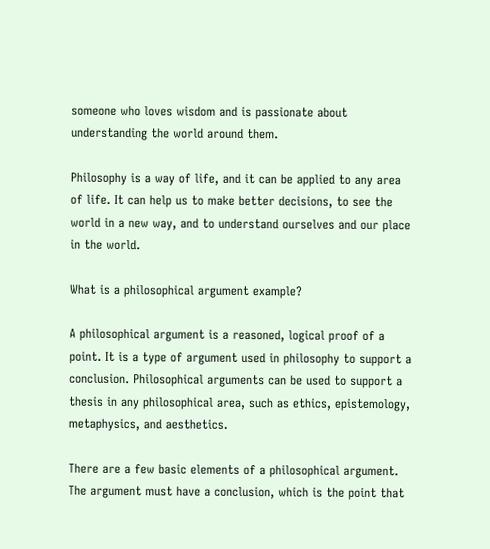someone who loves wisdom and is passionate about understanding the world around them.

Philosophy is a way of life, and it can be applied to any area of life. It can help us to make better decisions, to see the world in a new way, and to understand ourselves and our place in the world.

What is a philosophical argument example?

A philosophical argument is a reasoned, logical proof of a point. It is a type of argument used in philosophy to support a conclusion. Philosophical arguments can be used to support a thesis in any philosophical area, such as ethics, epistemology, metaphysics, and aesthetics.

There are a few basic elements of a philosophical argument. The argument must have a conclusion, which is the point that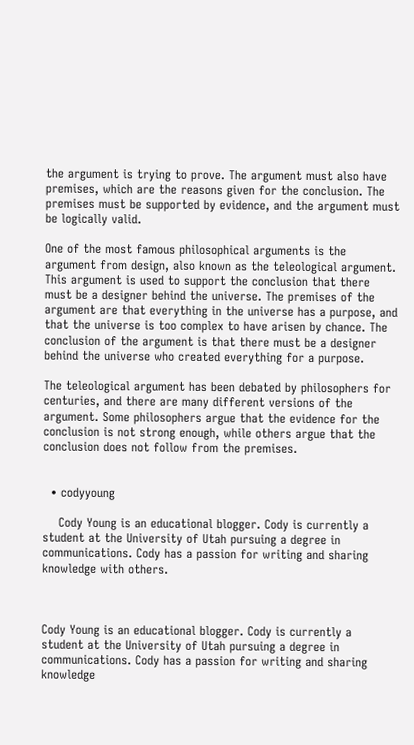the argument is trying to prove. The argument must also have premises, which are the reasons given for the conclusion. The premises must be supported by evidence, and the argument must be logically valid.

One of the most famous philosophical arguments is the argument from design, also known as the teleological argument. This argument is used to support the conclusion that there must be a designer behind the universe. The premises of the argument are that everything in the universe has a purpose, and that the universe is too complex to have arisen by chance. The conclusion of the argument is that there must be a designer behind the universe who created everything for a purpose.

The teleological argument has been debated by philosophers for centuries, and there are many different versions of the argument. Some philosophers argue that the evidence for the conclusion is not strong enough, while others argue that the conclusion does not follow from the premises.


  • codyyoung

    Cody Young is an educational blogger. Cody is currently a student at the University of Utah pursuing a degree in communications. Cody has a passion for writing and sharing knowledge with others.



Cody Young is an educational blogger. Cody is currently a student at the University of Utah pursuing a degree in communications. Cody has a passion for writing and sharing knowledge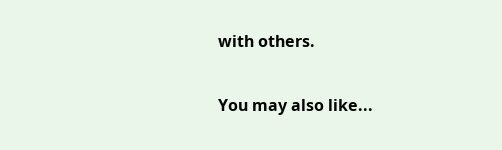with others.

You may also like...